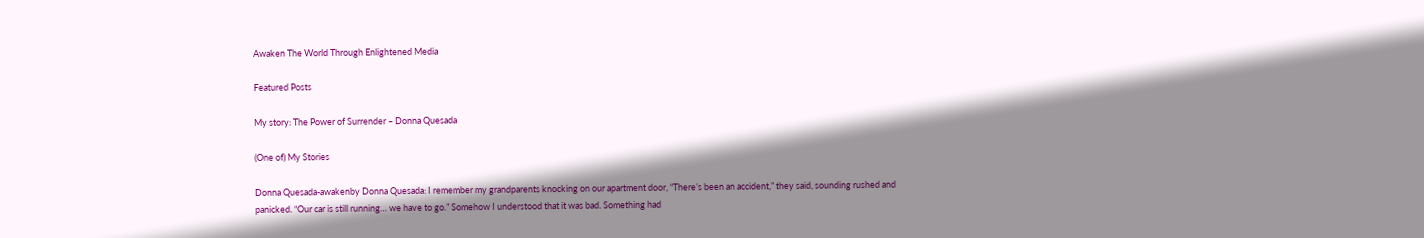Awaken The World Through Enlightened Media

Featured Posts

My story: The Power of Surrender – Donna Quesada

(One of) My Stories

Donna Quesada-awakenby Donna Quesada: I remember my grandparents knocking on our apartment door, “There’s been an accident,” they said, sounding rushed and panicked. “Our car is still running… we have to go.” Somehow I understood that it was bad. Something had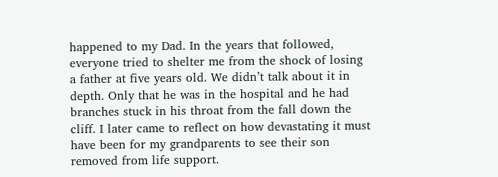happened to my Dad. In the years that followed, everyone tried to shelter me from the shock of losing a father at five years old. We didn’t talk about it in depth. Only that he was in the hospital and he had branches stuck in his throat from the fall down the cliff. I later came to reflect on how devastating it must have been for my grandparents to see their son removed from life support.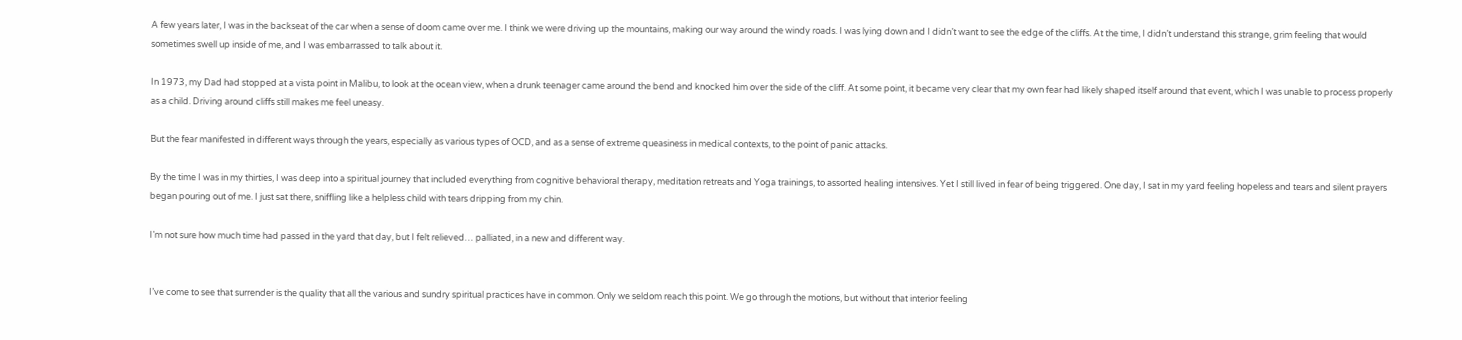A few years later, I was in the backseat of the car when a sense of doom came over me. I think we were driving up the mountains, making our way around the windy roads. I was lying down and I didn’t want to see the edge of the cliffs. At the time, I didn’t understand this strange, grim feeling that would sometimes swell up inside of me, and I was embarrassed to talk about it.

In 1973, my Dad had stopped at a vista point in Malibu, to look at the ocean view, when a drunk teenager came around the bend and knocked him over the side of the cliff. At some point, it became very clear that my own fear had likely shaped itself around that event, which I was unable to process properly as a child. Driving around cliffs still makes me feel uneasy.

But the fear manifested in different ways through the years, especially as various types of OCD, and as a sense of extreme queasiness in medical contexts, to the point of panic attacks.

By the time I was in my thirties, I was deep into a spiritual journey that included everything from cognitive behavioral therapy, meditation retreats and Yoga trainings, to assorted healing intensives. Yet I still lived in fear of being triggered. One day, I sat in my yard feeling hopeless and tears and silent prayers began pouring out of me. I just sat there, sniffling like a helpless child with tears dripping from my chin.

I’m not sure how much time had passed in the yard that day, but I felt relieved… palliated, in a new and different way.


I’ve come to see that surrender is the quality that all the various and sundry spiritual practices have in common. Only we seldom reach this point. We go through the motions, but without that interior feeling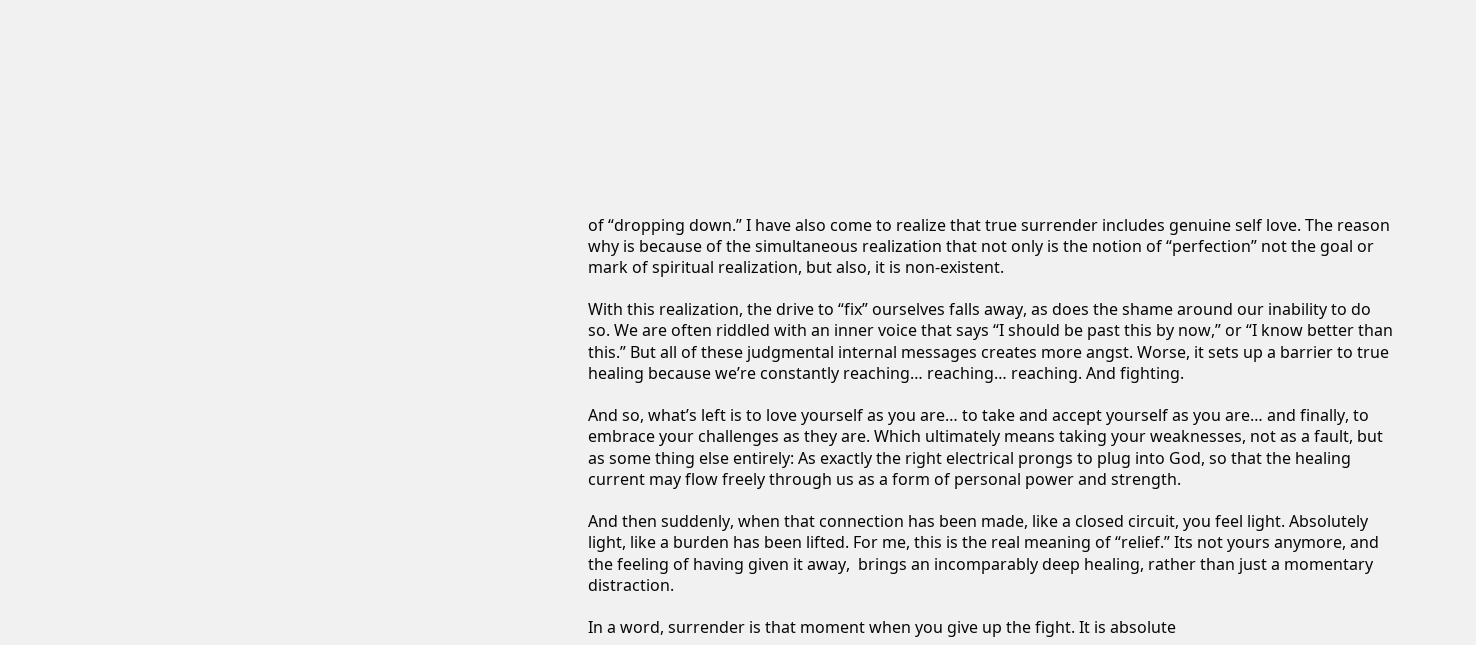of “dropping down.” I have also come to realize that true surrender includes genuine self love. The reason why is because of the simultaneous realization that not only is the notion of “perfection” not the goal or mark of spiritual realization, but also, it is non-existent.

With this realization, the drive to “fix” ourselves falls away, as does the shame around our inability to do so. We are often riddled with an inner voice that says “I should be past this by now,” or “I know better than this.” But all of these judgmental internal messages creates more angst. Worse, it sets up a barrier to true healing because we’re constantly reaching… reaching… reaching. And fighting.

And so, what’s left is to love yourself as you are… to take and accept yourself as you are… and finally, to embrace your challenges as they are. Which ultimately means taking your weaknesses, not as a fault, but as some thing else entirely: As exactly the right electrical prongs to plug into God, so that the healing current may flow freely through us as a form of personal power and strength.

And then suddenly, when that connection has been made, like a closed circuit, you feel light. Absolutely light, like a burden has been lifted. For me, this is the real meaning of “relief.” Its not yours anymore, and the feeling of having given it away,  brings an incomparably deep healing, rather than just a momentary distraction.

In a word, surrender is that moment when you give up the fight. It is absolute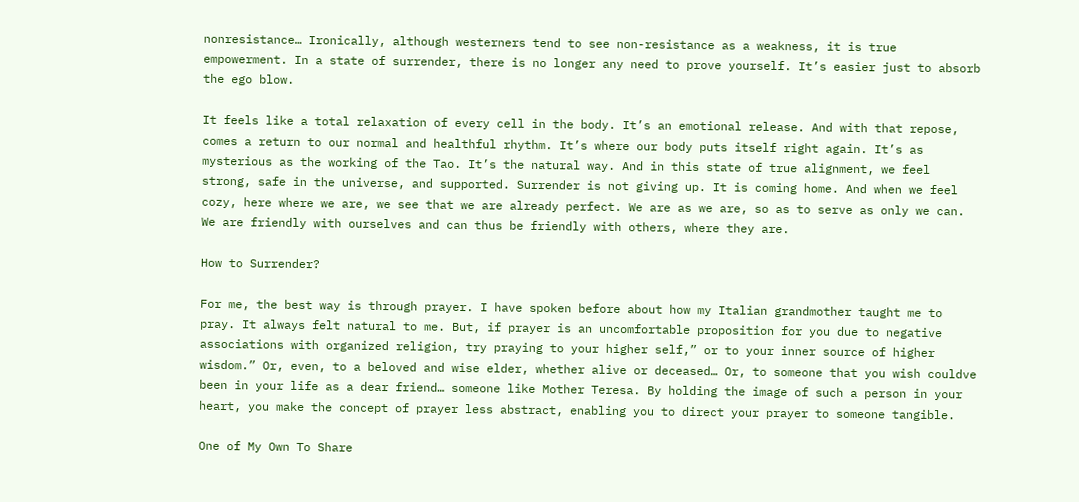nonresistance… Ironically, although westerners tend to see non-resistance as a weakness, it is true empowerment. In a state of surrender, there is no longer any need to prove yourself. It’s easier just to absorb the ego blow.

It feels like a total relaxation of every cell in the body. It’s an emotional release. And with that repose, comes a return to our normal and healthful rhythm. It’s where our body puts itself right again. It’s as mysterious as the working of the Tao. It’s the natural way. And in this state of true alignment, we feel strong, safe in the universe, and supported. Surrender is not giving up. It is coming home. And when we feel cozy, here where we are, we see that we are already perfect. We are as we are, so as to serve as only we can. We are friendly with ourselves and can thus be friendly with others, where they are.

How to Surrender?

For me, the best way is through prayer. I have spoken before about how my Italian grandmother taught me to pray. It always felt natural to me. But, if prayer is an uncomfortable proposition for you due to negative associations with organized religion, try praying to your higher self,” or to your inner source of higher wisdom.” Or, even, to a beloved and wise elder, whether alive or deceased… Or, to someone that you wish couldve been in your life as a dear friend… someone like Mother Teresa. By holding the image of such a person in your heart, you make the concept of prayer less abstract, enabling you to direct your prayer to someone tangible.

One of My Own To Share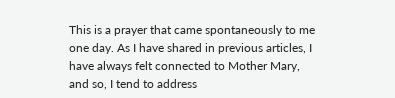This is a prayer that came spontaneously to me one day. As I have shared in previous articles, I have always felt connected to Mother Mary, and so, I tend to address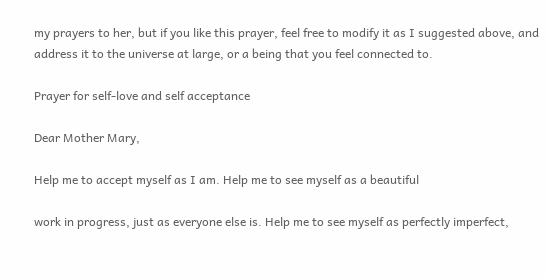my prayers to her, but if you like this prayer, feel free to modify it as I suggested above, and address it to the universe at large, or a being that you feel connected to.

Prayer for self-love and self acceptance

Dear Mother Mary,

Help me to accept myself as I am. Help me to see myself as a beautiful

work in progress, just as everyone else is. Help me to see myself as perfectly imperfect,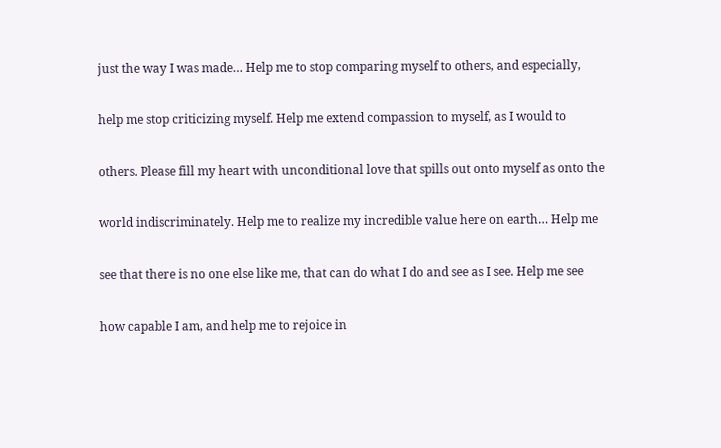just the way I was made… Help me to stop comparing myself to others, and especially,

help me stop criticizing myself. Help me extend compassion to myself, as I would to

others. Please fill my heart with unconditional love that spills out onto myself as onto the

world indiscriminately. Help me to realize my incredible value here on earth… Help me

see that there is no one else like me, that can do what I do and see as I see. Help me see

how capable I am, and help me to rejoice in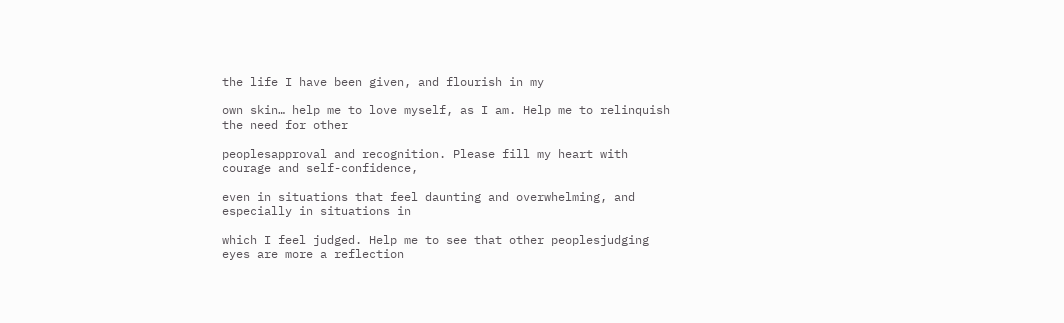the life I have been given, and flourish in my

own skin… help me to love myself, as I am. Help me to relinquish the need for other

peoplesapproval and recognition. Please fill my heart with courage and self-confidence,

even in situations that feel daunting and overwhelming, and especially in situations in

which I feel judged. Help me to see that other peoplesjudging eyes are more a reflection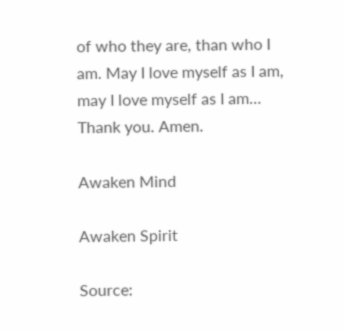of who they are, than who I am. May I love myself as I am, may I love myself as I am… Thank you. Amen.

Awaken Mind

Awaken Spirit

Source: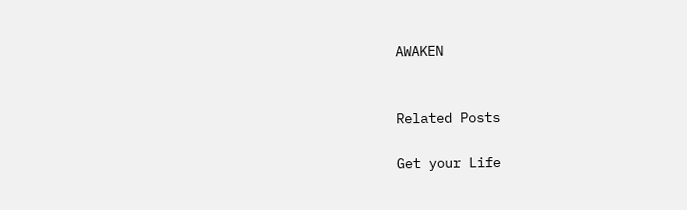AWAKEN


Related Posts

Get your Life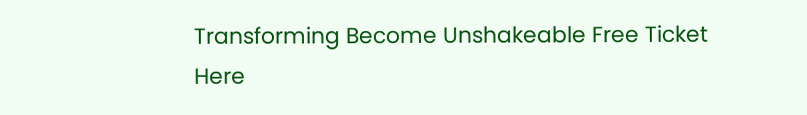Transforming Become Unshakeable Free Ticket Here